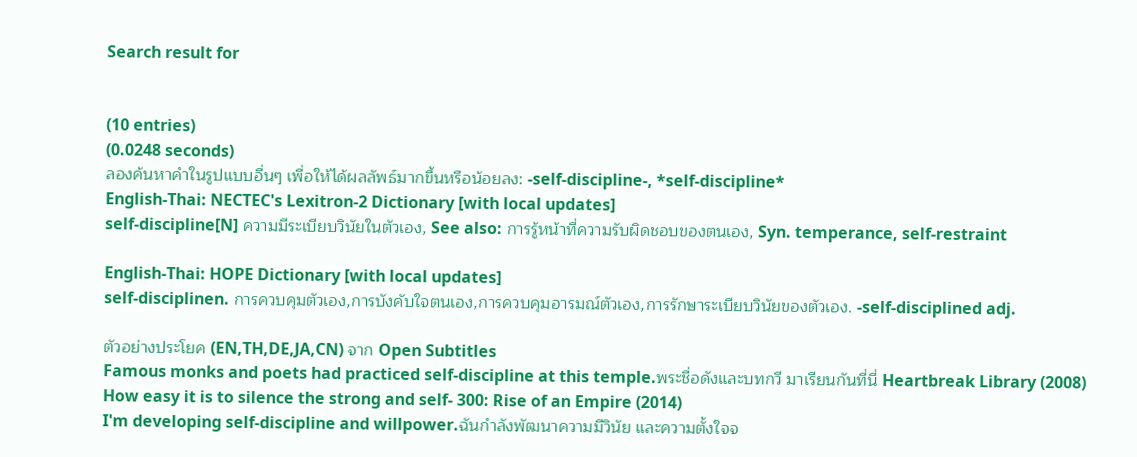Search result for


(10 entries)
(0.0248 seconds)
ลองค้นหาคำในรูปแบบอื่นๆ เพื่อให้ได้ผลลัพธ์มากขึ้นหรือน้อยลง: -self-discipline-, *self-discipline*
English-Thai: NECTEC's Lexitron-2 Dictionary [with local updates]
self-discipline[N] ความมีระเบียบวินัยในตัวเอง, See also: การรู้หน้าที่ความรับผิดชอบของตนเอง, Syn. temperance, self-restraint

English-Thai: HOPE Dictionary [with local updates]
self-disciplinen. การควบคุมตัวเอง,การบังคับใจตนเอง,การควบคุมอารมณ์ตัวเอง,การรักษาระเบียบวินัยของตัวเอง. -self-disciplined adj.

ตัวอย่างประโยค (EN,TH,DE,JA,CN) จาก Open Subtitles
Famous monks and poets had practiced self-discipline at this temple.พระชื่อดังและบทกวี มาเรียนกันที่นี่ Heartbreak Library (2008)
How easy it is to silence the strong and self- 300: Rise of an Empire (2014)
I'm developing self-discipline and willpower.ฉันกำลังพัฒนาความมีวินัย และความตั้งใจจ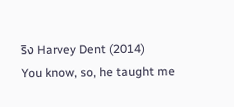ริง Harvey Dent (2014)
You know, so, he taught me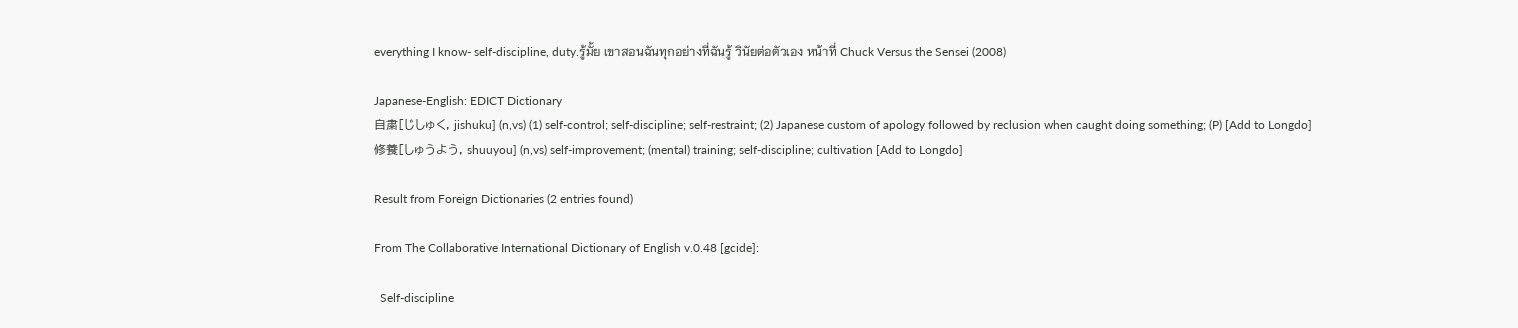everything I know- self-discipline, duty.รู้มั้ย เขาสอนฉันทุกอย่างที่ฉันรู้ วินัยต่อตัวเอง หน้าที่ Chuck Versus the Sensei (2008)

Japanese-English: EDICT Dictionary
自粛[じしゅく, jishuku] (n,vs) (1) self-control; self-discipline; self-restraint; (2) Japanese custom of apology followed by reclusion when caught doing something; (P) [Add to Longdo]
修養[しゅうよう, shuuyou] (n,vs) self-improvement; (mental) training; self-discipline; cultivation [Add to Longdo]

Result from Foreign Dictionaries (2 entries found)

From The Collaborative International Dictionary of English v.0.48 [gcide]:

  Self-discipline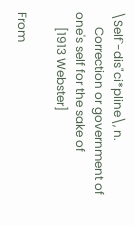\Self`-dis"ci*pline\, n.
     Correction or government of one's self for the sake of
     [1913 Webster]

From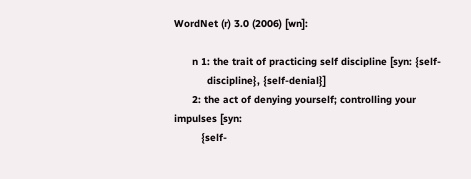WordNet (r) 3.0 (2006) [wn]:

      n 1: the trait of practicing self discipline [syn: {self-
           discipline}, {self-denial}]
      2: the act of denying yourself; controlling your impulses [syn:
         {self-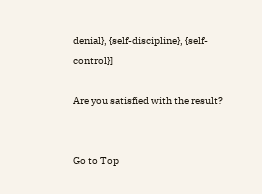denial}, {self-discipline}, {self-control}]

Are you satisfied with the result?


Go to Top